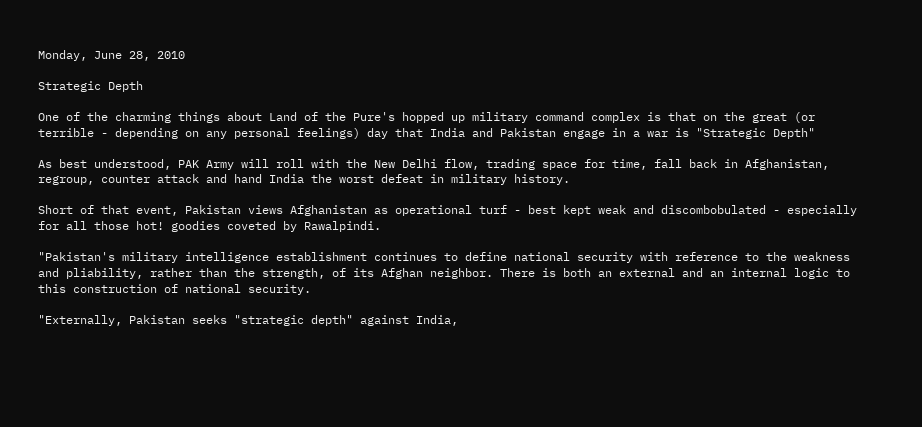Monday, June 28, 2010

Strategic Depth

One of the charming things about Land of the Pure's hopped up military command complex is that on the great (or terrible - depending on any personal feelings) day that India and Pakistan engage in a war is "Strategic Depth"

As best understood, PAK Army will roll with the New Delhi flow, trading space for time, fall back in Afghanistan, regroup, counter attack and hand India the worst defeat in military history.

Short of that event, Pakistan views Afghanistan as operational turf - best kept weak and discombobulated - especially for all those hot! goodies coveted by Rawalpindi.

"Pakistan's military intelligence establishment continues to define national security with reference to the weakness and pliability, rather than the strength, of its Afghan neighbor. There is both an external and an internal logic to this construction of national security.

"Externally, Pakistan seeks "strategic depth" against India,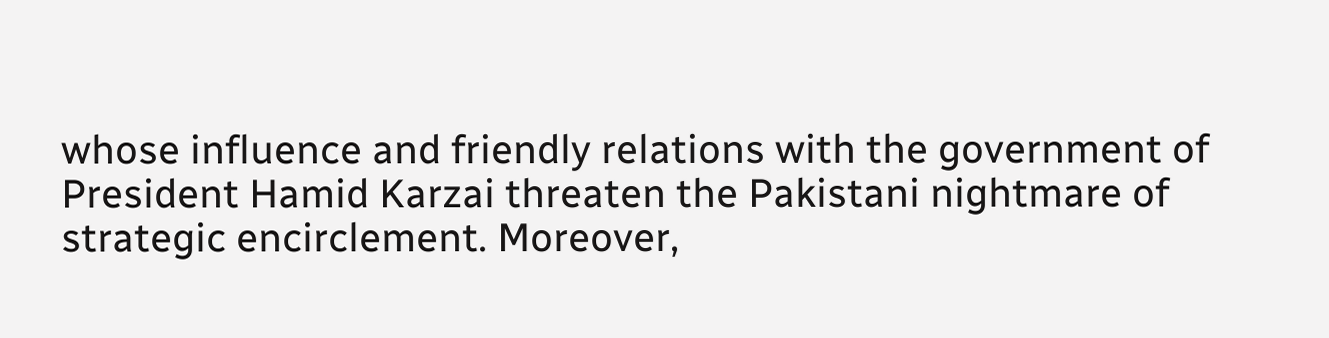whose influence and friendly relations with the government of President Hamid Karzai threaten the Pakistani nightmare of strategic encirclement. Moreover,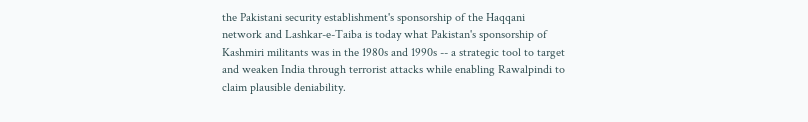the Pakistani security establishment's sponsorship of the Haqqani network and Lashkar-e-Taiba is today what Pakistan's sponsorship of Kashmiri militants was in the 1980s and 1990s -- a strategic tool to target and weaken India through terrorist attacks while enabling Rawalpindi to claim plausible deniability.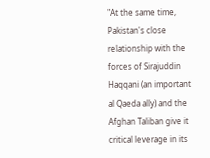"At the same time, Pakistan's close relationship with the forces of Sirajuddin Haqqani (an important al Qaeda ally) and the Afghan Taliban give it critical leverage in its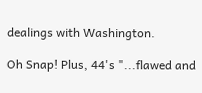dealings with Washington.

Oh Snap! Plus, 44's "...flawed and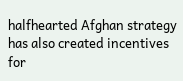halfhearted Afghan strategy has also created incentives for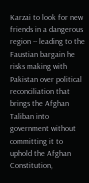Karzai to look for new friends in a dangerous region -- leading to the Faustian bargain he risks making with Pakistan over political reconciliation that brings the Afghan Taliban into government without committing it to uphold the Afghan Constitution,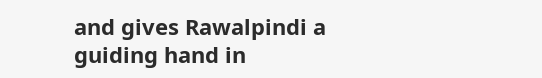and gives Rawalpindi a guiding hand in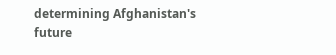determining Afghanistan's future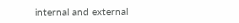internal and external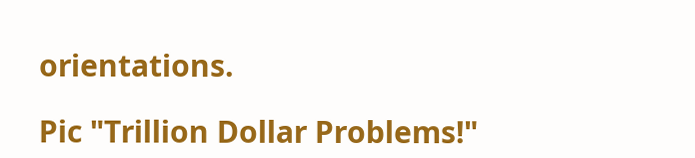orientations.

Pic "Trillion Dollar Problems!"